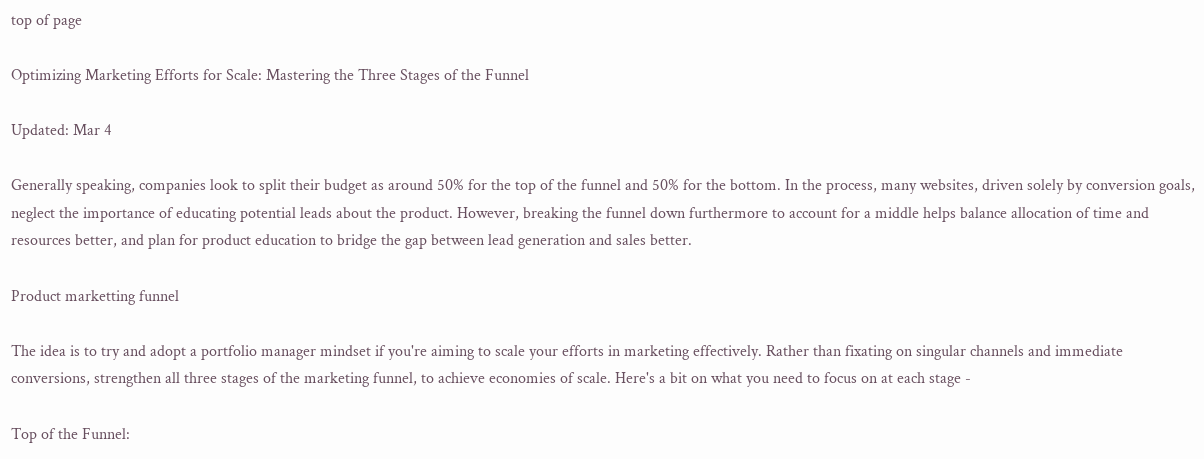top of page

Optimizing Marketing Efforts for Scale: Mastering the Three Stages of the Funnel

Updated: Mar 4

Generally speaking, companies look to split their budget as around 50% for the top of the funnel and 50% for the bottom. In the process, many websites, driven solely by conversion goals, neglect the importance of educating potential leads about the product. However, breaking the funnel down furthermore to account for a middle helps balance allocation of time and resources better, and plan for product education to bridge the gap between lead generation and sales better.

Product marketting funnel

The idea is to try and adopt a portfolio manager mindset if you're aiming to scale your efforts in marketing effectively. Rather than fixating on singular channels and immediate conversions, strengthen all three stages of the marketing funnel, to achieve economies of scale. Here's a bit on what you need to focus on at each stage -

Top of the Funnel: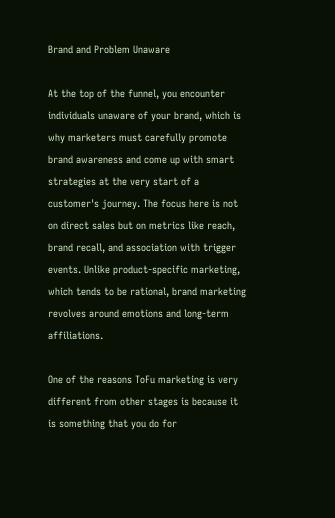Brand and Problem Unaware

At the top of the funnel, you encounter individuals unaware of your brand, which is why marketers must carefully promote brand awareness and come up with smart strategies at the very start of a customer's journey. The focus here is not on direct sales but on metrics like reach, brand recall, and association with trigger events. Unlike product-specific marketing, which tends to be rational, brand marketing revolves around emotions and long-term affiliations.

One of the reasons ToFu marketing is very different from other stages is because it is something that you do for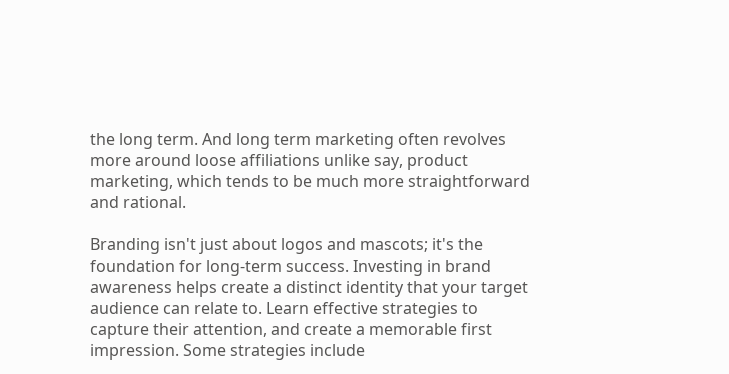the long term. And long term marketing often revolves more around loose affiliations unlike say, product marketing, which tends to be much more straightforward and rational.

Branding isn't just about logos and mascots; it's the foundation for long-term success. Investing in brand awareness helps create a distinct identity that your target audience can relate to. Learn effective strategies to capture their attention, and create a memorable first impression. Some strategies include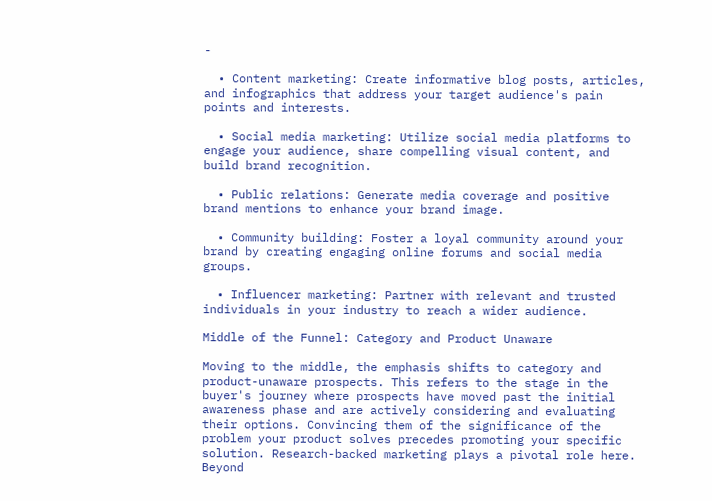-

  • Content marketing: Create informative blog posts, articles, and infographics that address your target audience's pain points and interests.

  • Social media marketing: Utilize social media platforms to engage your audience, share compelling visual content, and build brand recognition.

  • Public relations: Generate media coverage and positive brand mentions to enhance your brand image.

  • Community building: Foster a loyal community around your brand by creating engaging online forums and social media groups.

  • Influencer marketing: Partner with relevant and trusted individuals in your industry to reach a wider audience.

Middle of the Funnel: Category and Product Unaware

Moving to the middle, the emphasis shifts to category and product-unaware prospects. This refers to the stage in the buyer's journey where prospects have moved past the initial awareness phase and are actively considering and evaluating their options. Convincing them of the significance of the problem your product solves precedes promoting your specific solution. Research-backed marketing plays a pivotal role here. Beyond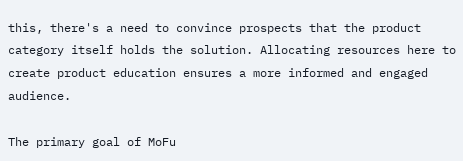this, there's a need to convince prospects that the product category itself holds the solution. Allocating resources here to create product education ensures a more informed and engaged audience.

The primary goal of MoFu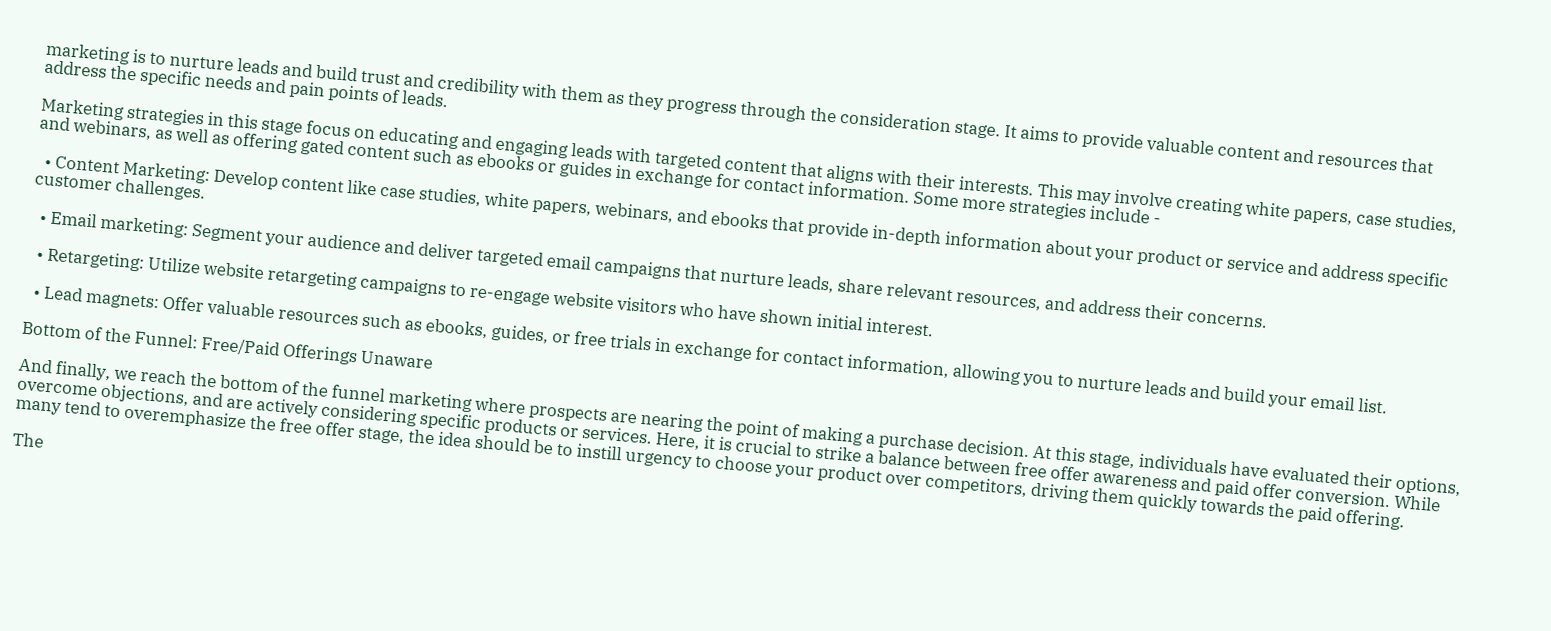marketing is to nurture leads and build trust and credibility with them as they progress through the consideration stage. It aims to provide valuable content and resources that address the specific needs and pain points of leads.

Marketing strategies in this stage focus on educating and engaging leads with targeted content that aligns with their interests. This may involve creating white papers, case studies, and webinars, as well as offering gated content such as ebooks or guides in exchange for contact information. Some more strategies include -

  • Content Marketing: Develop content like case studies, white papers, webinars, and ebooks that provide in-depth information about your product or service and address specific customer challenges.

  • Email marketing: Segment your audience and deliver targeted email campaigns that nurture leads, share relevant resources, and address their concerns.

  • Retargeting: Utilize website retargeting campaigns to re-engage website visitors who have shown initial interest.

  • Lead magnets: Offer valuable resources such as ebooks, guides, or free trials in exchange for contact information, allowing you to nurture leads and build your email list.

Bottom of the Funnel: Free/Paid Offerings Unaware

And finally, we reach the bottom of the funnel marketing where prospects are nearing the point of making a purchase decision. At this stage, individuals have evaluated their options, overcome objections, and are actively considering specific products or services. Here, it is crucial to strike a balance between free offer awareness and paid offer conversion. While many tend to overemphasize the free offer stage, the idea should be to instill urgency to choose your product over competitors, driving them quickly towards the paid offering.

The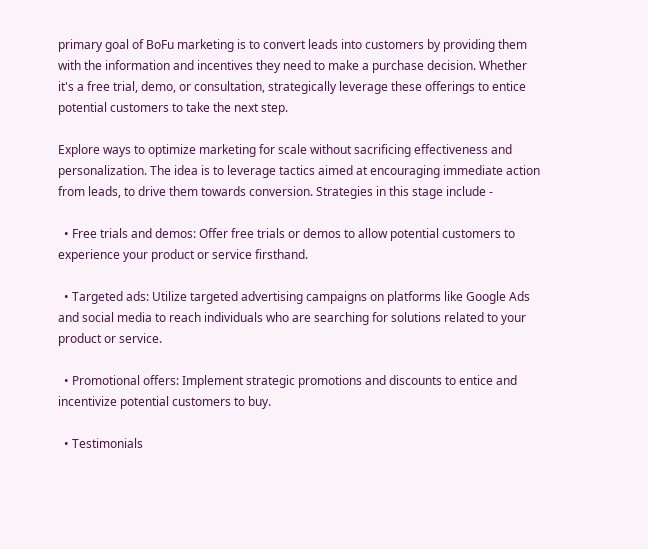primary goal of BoFu marketing is to convert leads into customers by providing them with the information and incentives they need to make a purchase decision. Whether it's a free trial, demo, or consultation, strategically leverage these offerings to entice potential customers to take the next step.

Explore ways to optimize marketing for scale without sacrificing effectiveness and personalization. The idea is to leverage tactics aimed at encouraging immediate action from leads, to drive them towards conversion. Strategies in this stage include -

  • Free trials and demos: Offer free trials or demos to allow potential customers to experience your product or service firsthand.

  • Targeted ads: Utilize targeted advertising campaigns on platforms like Google Ads and social media to reach individuals who are searching for solutions related to your product or service.

  • Promotional offers: Implement strategic promotions and discounts to entice and incentivize potential customers to buy.

  • Testimonials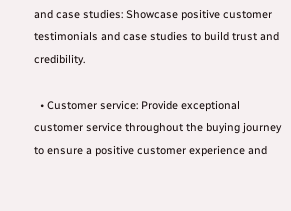and case studies: Showcase positive customer testimonials and case studies to build trust and credibility.

  • Customer service: Provide exceptional customer service throughout the buying journey to ensure a positive customer experience and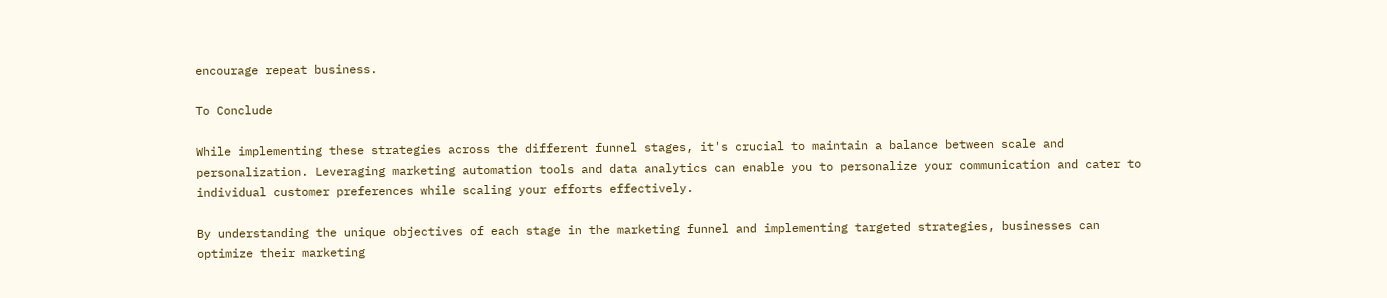encourage repeat business.

To Conclude

While implementing these strategies across the different funnel stages, it's crucial to maintain a balance between scale and personalization. Leveraging marketing automation tools and data analytics can enable you to personalize your communication and cater to individual customer preferences while scaling your efforts effectively.

By understanding the unique objectives of each stage in the marketing funnel and implementing targeted strategies, businesses can optimize their marketing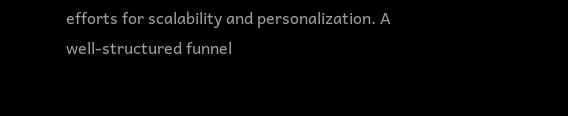efforts for scalability and personalization. A well-structured funnel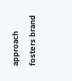approach fosters brand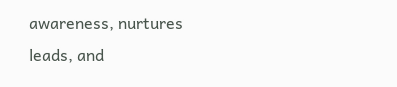awareness, nurtures leads, and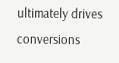ultimately drives conversions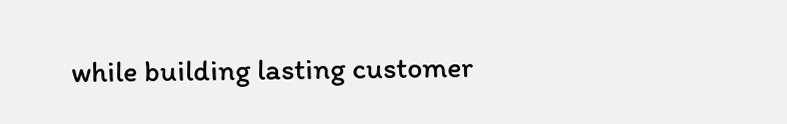while building lasting customer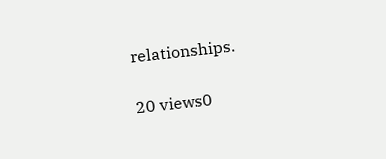relationships.

20 views0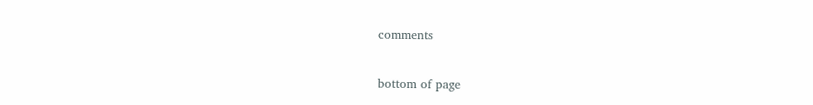comments


bottom of page